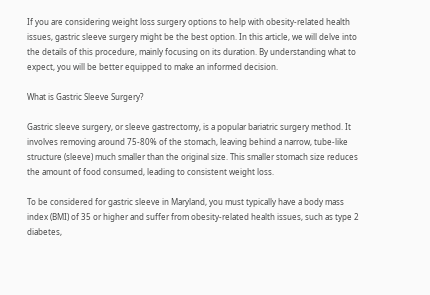If you are considering weight loss surgery options to help with obesity-related health issues, gastric sleeve surgery might be the best option. In this article, we will delve into the details of this procedure, mainly focusing on its duration. By understanding what to expect, you will be better equipped to make an informed decision.

What is Gastric Sleeve Surgery?

Gastric sleeve surgery, or sleeve gastrectomy, is a popular bariatric surgery method. It involves removing around 75-80% of the stomach, leaving behind a narrow, tube-like structure (sleeve) much smaller than the original size. This smaller stomach size reduces the amount of food consumed, leading to consistent weight loss.

To be considered for gastric sleeve in Maryland, you must typically have a body mass index (BMI) of 35 or higher and suffer from obesity-related health issues, such as type 2 diabetes,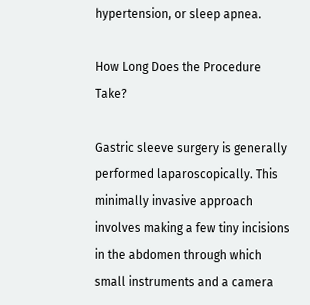hypertension, or sleep apnea.

How Long Does the Procedure Take?

Gastric sleeve surgery is generally performed laparoscopically. This minimally invasive approach involves making a few tiny incisions in the abdomen through which small instruments and a camera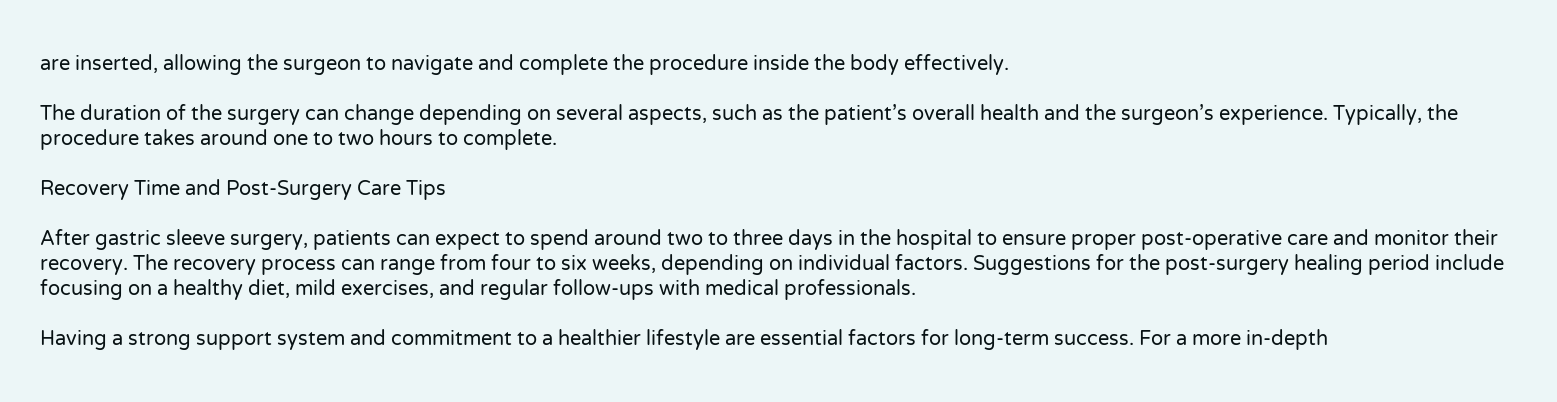are inserted, allowing the surgeon to navigate and complete the procedure inside the body effectively.

The duration of the surgery can change depending on several aspects, such as the patient’s overall health and the surgeon’s experience. Typically, the procedure takes around one to two hours to complete.

Recovery Time and Post-Surgery Care Tips

After gastric sleeve surgery, patients can expect to spend around two to three days in the hospital to ensure proper post-operative care and monitor their recovery. The recovery process can range from four to six weeks, depending on individual factors. Suggestions for the post-surgery healing period include focusing on a healthy diet, mild exercises, and regular follow-ups with medical professionals.

Having a strong support system and commitment to a healthier lifestyle are essential factors for long-term success. For a more in-depth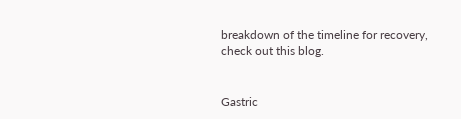breakdown of the timeline for recovery, check out this blog.


Gastric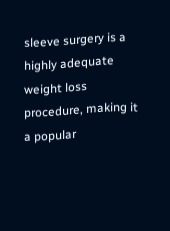sleeve surgery is a highly adequate weight loss procedure, making it a popular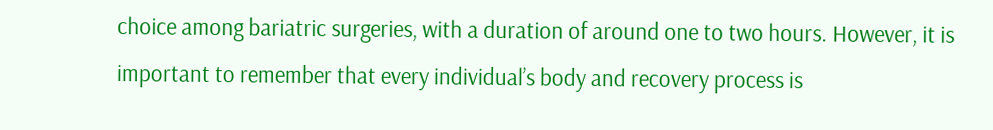choice among bariatric surgeries, with a duration of around one to two hours. However, it is important to remember that every individual’s body and recovery process is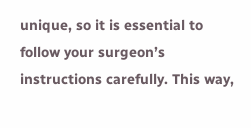unique, so it is essential to follow your surgeon’s instructions carefully. This way,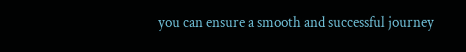you can ensure a smooth and successful journey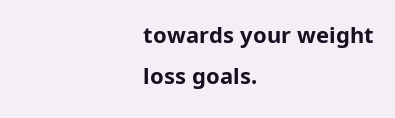towards your weight loss goals.